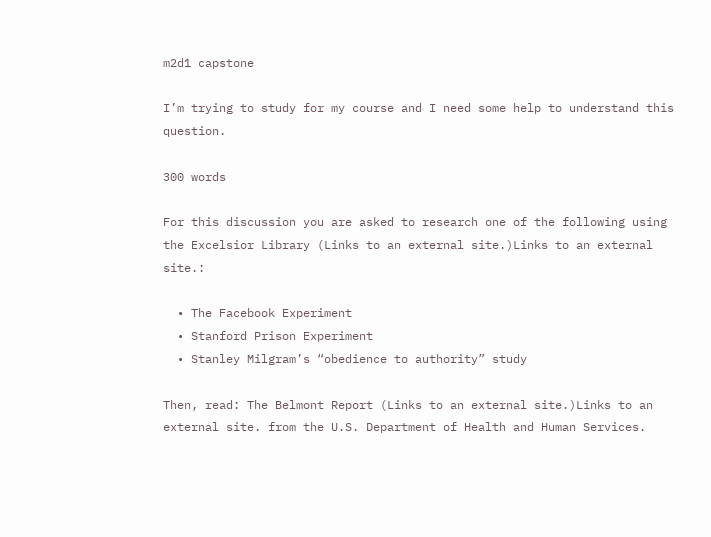m2d1 capstone

I’m trying to study for my course and I need some help to understand this question.

300 words

For this discussion you are asked to research one of the following using the Excelsior Library (Links to an external site.)Links to an external site.:

  • The Facebook Experiment
  • Stanford Prison Experiment
  • Stanley Milgram’s “obedience to authority” study

Then, read: The Belmont Report (Links to an external site.)Links to an external site. from the U.S. Department of Health and Human Services.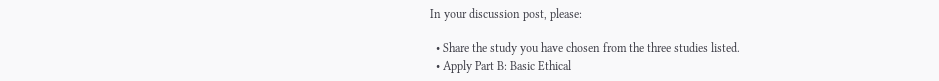In your discussion post, please:

  • Share the study you have chosen from the three studies listed.
  • Apply Part B: Basic Ethical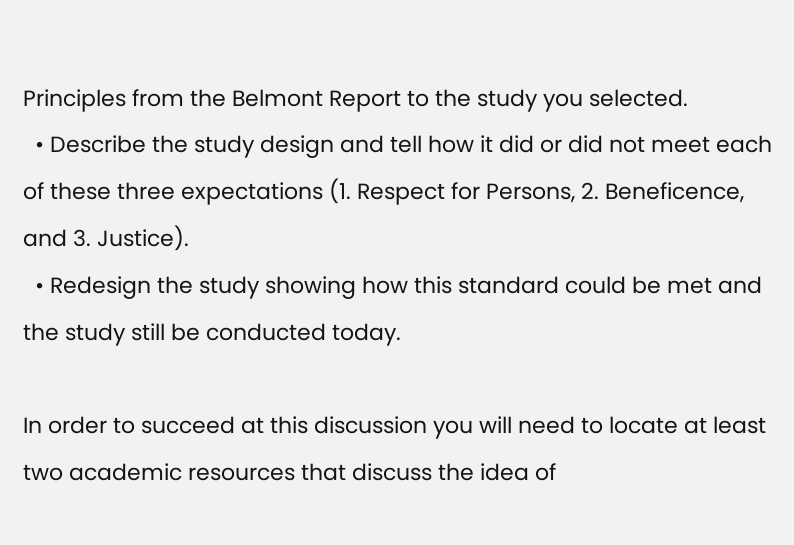Principles from the Belmont Report to the study you selected.
  • Describe the study design and tell how it did or did not meet each of these three expectations (1. Respect for Persons, 2. Beneficence, and 3. Justice).
  • Redesign the study showing how this standard could be met and the study still be conducted today.

In order to succeed at this discussion you will need to locate at least two academic resources that discuss the idea of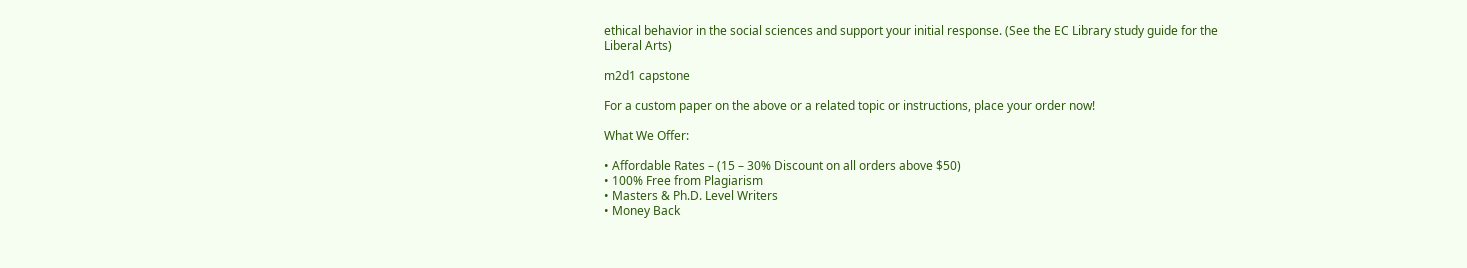ethical behavior in the social sciences and support your initial response. (See the EC Library study guide for the Liberal Arts)

m2d1 capstone

For a custom paper on the above or a related topic or instructions, place your order now!

What We Offer:

• Affordable Rates – (15 – 30% Discount on all orders above $50)
• 100% Free from Plagiarism
• Masters & Ph.D. Level Writers
• Money Back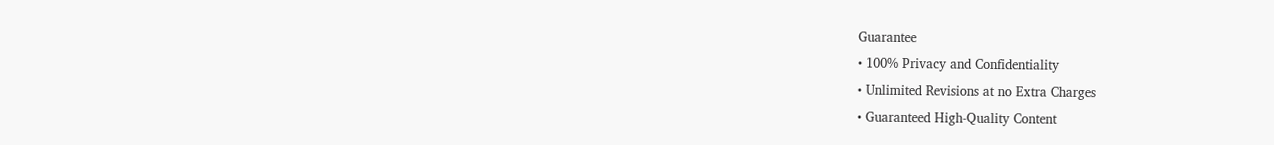Guarantee
• 100% Privacy and Confidentiality
• Unlimited Revisions at no Extra Charges
• Guaranteed High-Quality Content